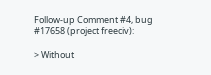Follow-up Comment #4, bug #17658 (project freeciv):

> Without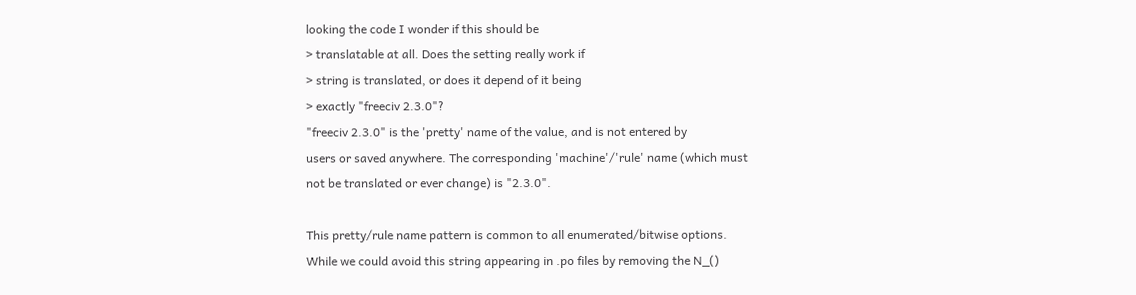looking the code I wonder if this should be
> translatable at all. Does the setting really work if
> string is translated, or does it depend of it being
> exactly "freeciv 2.3.0"?
"freeciv 2.3.0" is the 'pretty' name of the value, and is not entered by
users or saved anywhere. The corresponding 'machine'/'rule' name (which must
not be translated or ever change) is "2.3.0".

This pretty/rule name pattern is common to all enumerated/bitwise options.
While we could avoid this string appearing in .po files by removing the N_()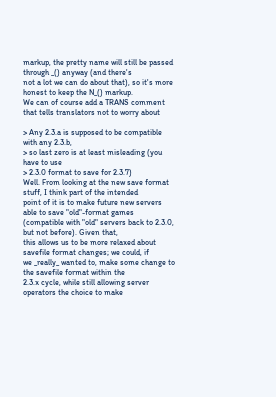markup, the pretty name will still be passed through _() anyway (and there's
not a lot we can do about that), so it's more honest to keep the N_() markup.
We can of course add a TRANS comment that tells translators not to worry about

> Any 2.3.a is supposed to be compatible with any 2.3.b,
> so last zero is at least misleading (you have to use
> 2.3.0 format to save for 2.3.7)
Well. From looking at the new save format stuff, I think part of the intended
point of it is to make future new servers able to save "old"-format games
(compatible with "old" servers back to 2.3.0, but not before). Given that,
this allows us to be more relaxed about savefile format changes; we could, if
we _really_ wanted to, make some change to the savefile format within the
2.3.x cycle, while still allowing server operators the choice to make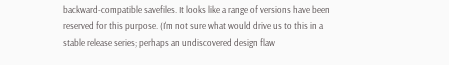backward-compatible savefiles. It looks like a range of versions have been
reserved for this purpose. (I'm not sure what would drive us to this in a
stable release series; perhaps an undiscovered design flaw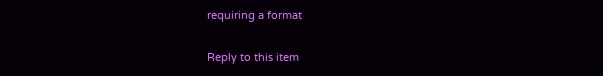requiring a format


Reply to this item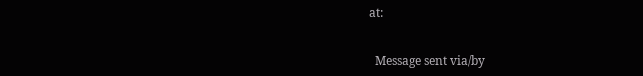at:


  Message sent via/by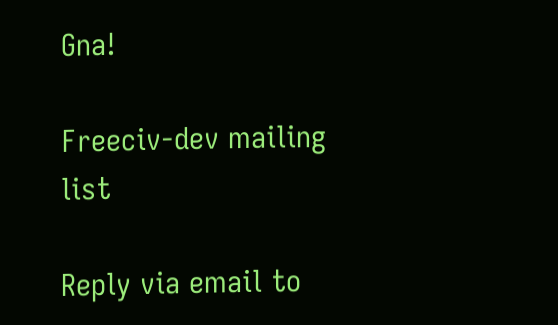Gna!

Freeciv-dev mailing list

Reply via email to